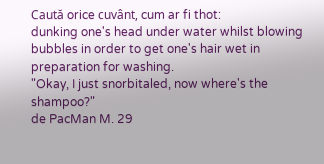Caută orice cuvânt, cum ar fi thot:
dunking one's head under water whilst blowing bubbles in order to get one's hair wet in preparation for washing.
"Okay, I just snorbitaled, now where's the shampoo?"
de PacMan M. 29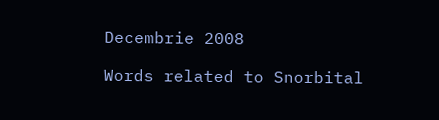Decembrie 2008

Words related to Snorbital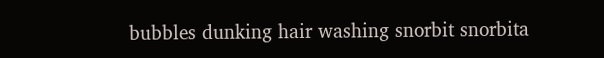bubbles dunking hair washing snorbit snorbita